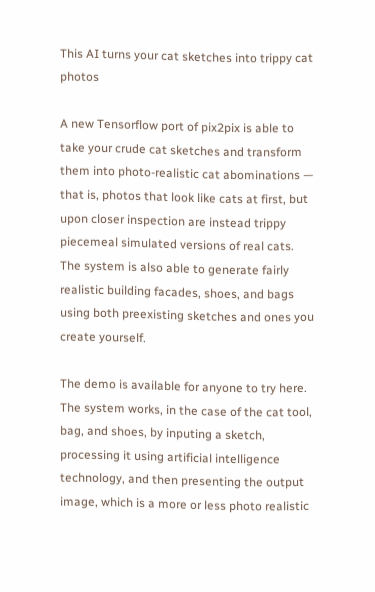This AI turns your cat sketches into trippy cat photos

A new Tensorflow port of pix2pix is able to take your crude cat sketches and transform them into photo-realistic cat abominations — that is, photos that look like cats at first, but upon closer inspection are instead trippy piecemeal simulated versions of real cats. The system is also able to generate fairly realistic building facades, shoes, and bags using both preexisting sketches and ones you create yourself.

The demo is available for anyone to try here. The system works, in the case of the cat tool, bag, and shoes, by inputing a sketch, processing it using artificial intelligence technology, and then presenting the output image, which is a more or less photo realistic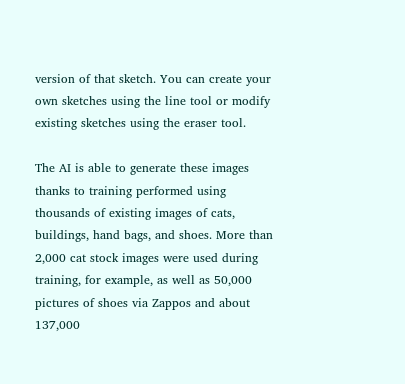version of that sketch. You can create your own sketches using the line tool or modify existing sketches using the eraser tool.

The AI is able to generate these images thanks to training performed using thousands of existing images of cats, buildings, hand bags, and shoes. More than 2,000 cat stock images were used during training, for example, as well as 50,000 pictures of shoes via Zappos and about 137,000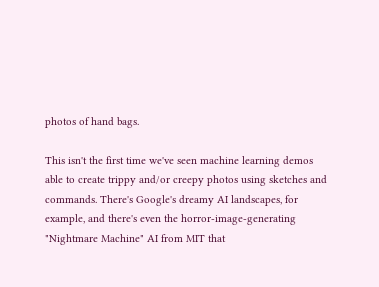photos of hand bags.

This isn't the first time we've seen machine learning demos able to create trippy and/or creepy photos using sketches and commands. There's Google's dreamy AI landscapes, for example, and there's even the horror-image-generating "Nightmare Machine" AI from MIT that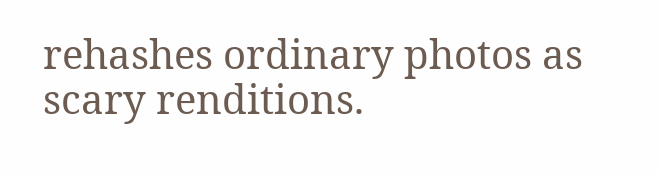rehashes ordinary photos as scary renditions.